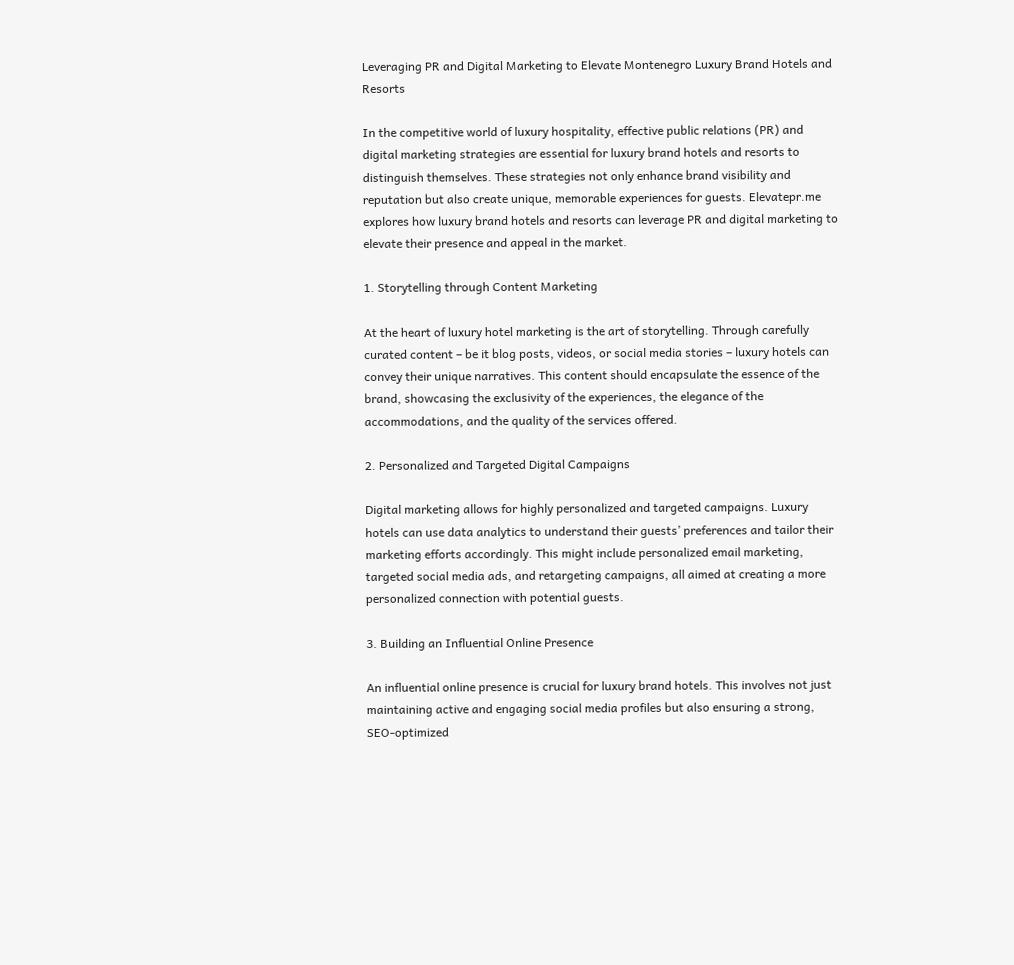Leveraging PR and Digital Marketing to Elevate Montenegro Luxury Brand Hotels and Resorts

In the competitive world of luxury hospitality, effective public relations (PR) and digital marketing strategies are essential for luxury brand hotels and resorts to distinguish themselves. These strategies not only enhance brand visibility and reputation but also create unique, memorable experiences for guests. Elevatepr.me explores how luxury brand hotels and resorts can leverage PR and digital marketing to elevate their presence and appeal in the market.

1. Storytelling through Content Marketing

At the heart of luxury hotel marketing is the art of storytelling. Through carefully curated content – be it blog posts, videos, or social media stories – luxury hotels can convey their unique narratives. This content should encapsulate the essence of the brand, showcasing the exclusivity of the experiences, the elegance of the accommodations, and the quality of the services offered.

2. Personalized and Targeted Digital Campaigns

Digital marketing allows for highly personalized and targeted campaigns. Luxury hotels can use data analytics to understand their guests’ preferences and tailor their marketing efforts accordingly. This might include personalized email marketing, targeted social media ads, and retargeting campaigns, all aimed at creating a more personalized connection with potential guests.

3. Building an Influential Online Presence

An influential online presence is crucial for luxury brand hotels. This involves not just maintaining active and engaging social media profiles but also ensuring a strong, SEO-optimized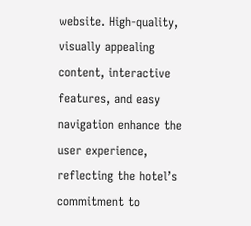website. High-quality, visually appealing content, interactive features, and easy navigation enhance the user experience, reflecting the hotel’s commitment to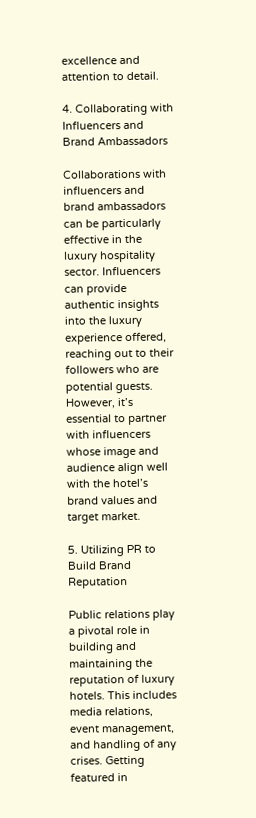excellence and attention to detail.

4. Collaborating with Influencers and Brand Ambassadors

Collaborations with influencers and brand ambassadors can be particularly effective in the luxury hospitality sector. Influencers can provide authentic insights into the luxury experience offered, reaching out to their followers who are potential guests. However, it’s essential to partner with influencers whose image and audience align well with the hotel’s brand values and target market.

5. Utilizing PR to Build Brand Reputation

Public relations play a pivotal role in building and maintaining the reputation of luxury hotels. This includes media relations, event management, and handling of any crises. Getting featured in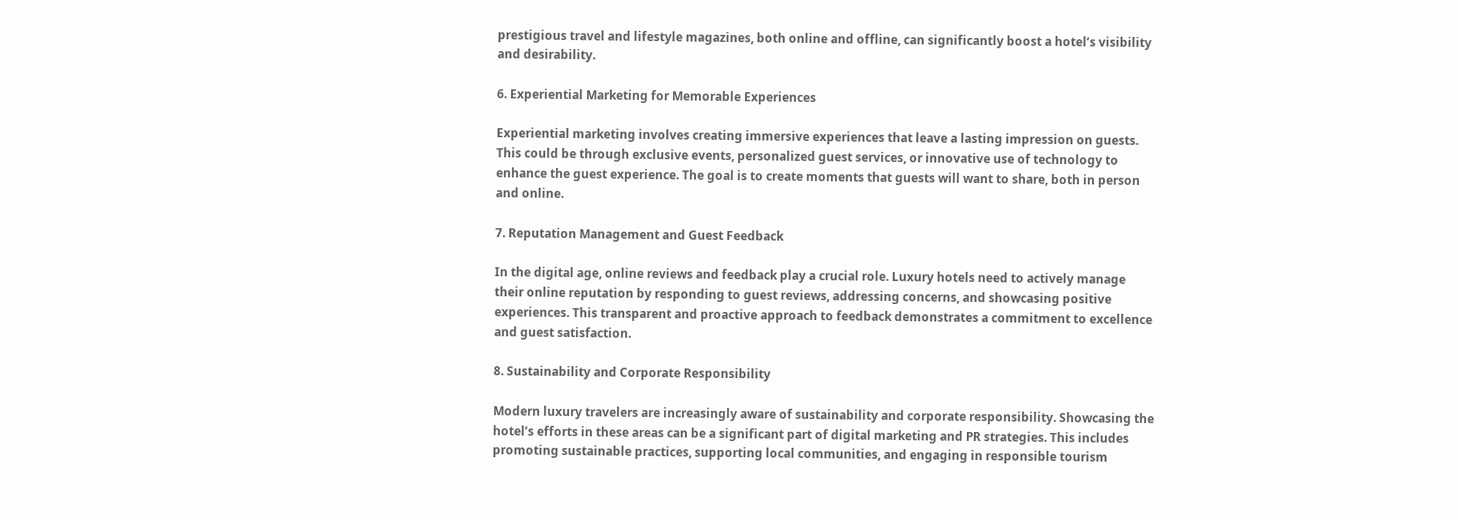prestigious travel and lifestyle magazines, both online and offline, can significantly boost a hotel’s visibility and desirability.

6. Experiential Marketing for Memorable Experiences

Experiential marketing involves creating immersive experiences that leave a lasting impression on guests. This could be through exclusive events, personalized guest services, or innovative use of technology to enhance the guest experience. The goal is to create moments that guests will want to share, both in person and online.

7. Reputation Management and Guest Feedback

In the digital age, online reviews and feedback play a crucial role. Luxury hotels need to actively manage their online reputation by responding to guest reviews, addressing concerns, and showcasing positive experiences. This transparent and proactive approach to feedback demonstrates a commitment to excellence and guest satisfaction.

8. Sustainability and Corporate Responsibility

Modern luxury travelers are increasingly aware of sustainability and corporate responsibility. Showcasing the hotel’s efforts in these areas can be a significant part of digital marketing and PR strategies. This includes promoting sustainable practices, supporting local communities, and engaging in responsible tourism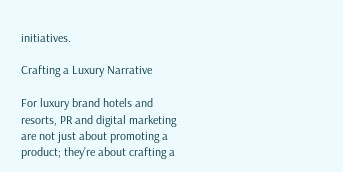initiatives.

Crafting a Luxury Narrative

For luxury brand hotels and resorts, PR and digital marketing are not just about promoting a product; they’re about crafting a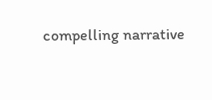compelling narrative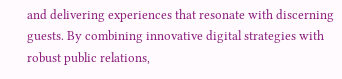and delivering experiences that resonate with discerning guests. By combining innovative digital strategies with robust public relations,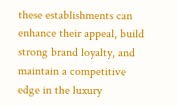these establishments can enhance their appeal, build strong brand loyalty, and maintain a competitive edge in the luxury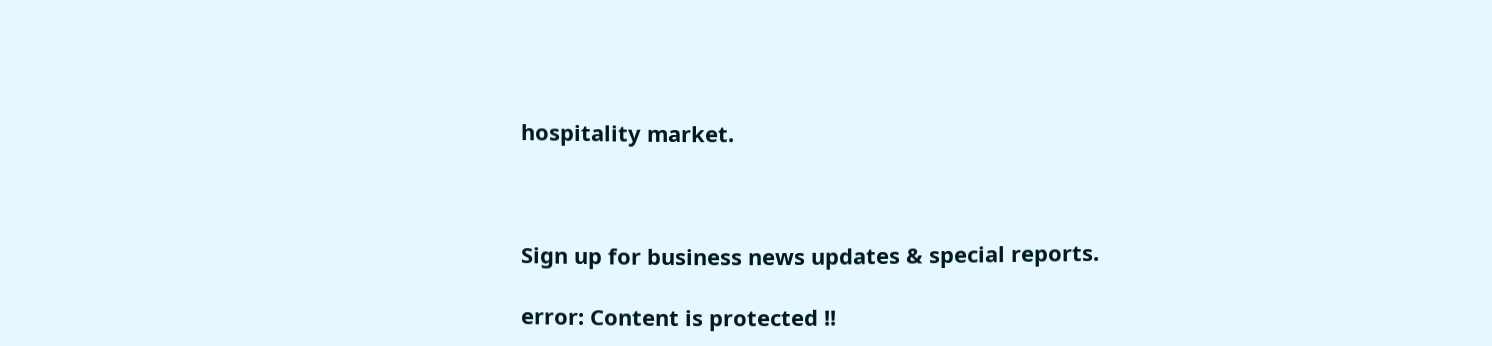hospitality market.



Sign up for business news updates & special reports.

error: Content is protected !!